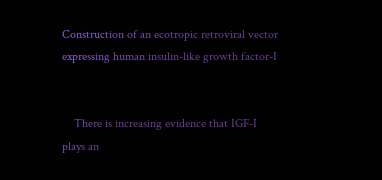Construction of an ecotropic retroviral vector expressing human insulin-like growth factor-I


    There is increasing evidence that IGF-I plays an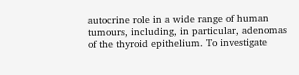autocrine role in a wide range of human tumours, including, in particular, adenomas of the thyroid epithelium. To investigate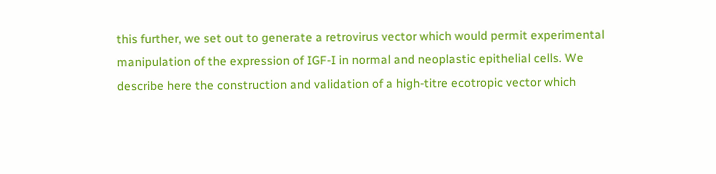this further, we set out to generate a retrovirus vector which would permit experimental manipulation of the expression of IGF-I in normal and neoplastic epithelial cells. We describe here the construction and validation of a high-titre ecotropic vector which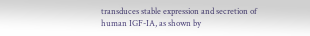transduces stable expression and secretion of human IGF-IA, as shown by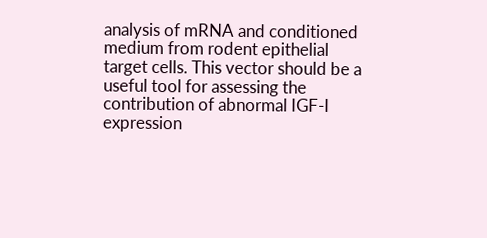analysis of mRNA and conditioned medium from rodent epithelial target cells. This vector should be a useful tool for assessing the contribution of abnormal IGF-I expression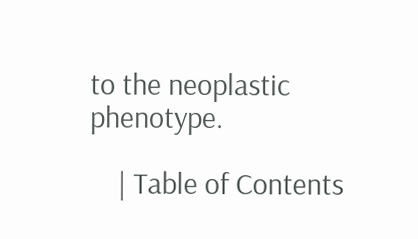to the neoplastic phenotype.

    | Table of Contents